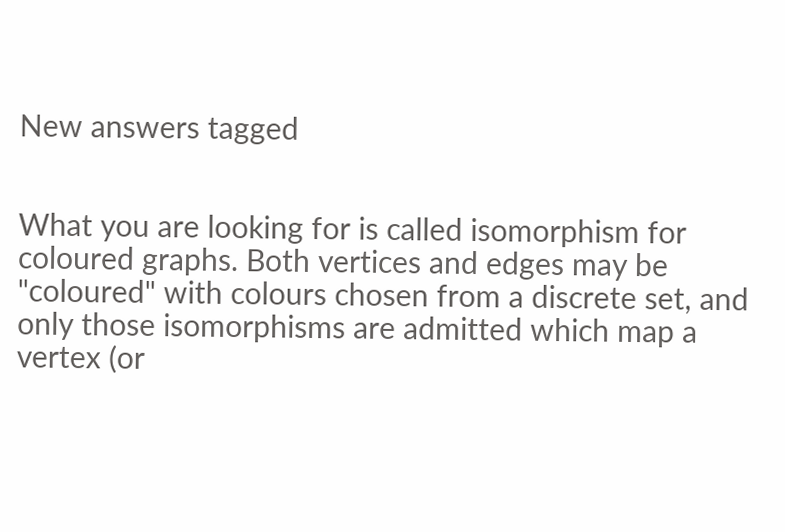New answers tagged


What you are looking for is called isomorphism for coloured graphs. Both vertices and edges may be "coloured" with colours chosen from a discrete set, and only those isomorphisms are admitted which map a vertex (or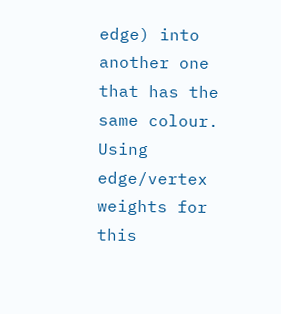edge) into another one that has the same colour. Using edge/vertex weights for this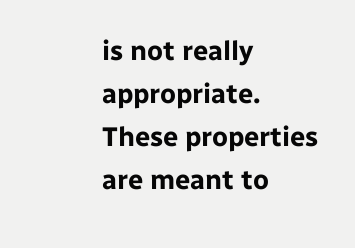is not really appropriate. These properties are meant to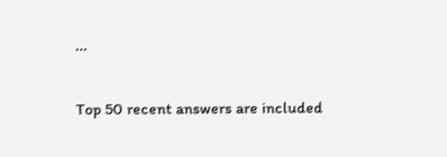...

Top 50 recent answers are included